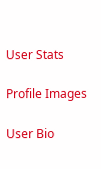User Stats

Profile Images

User Bio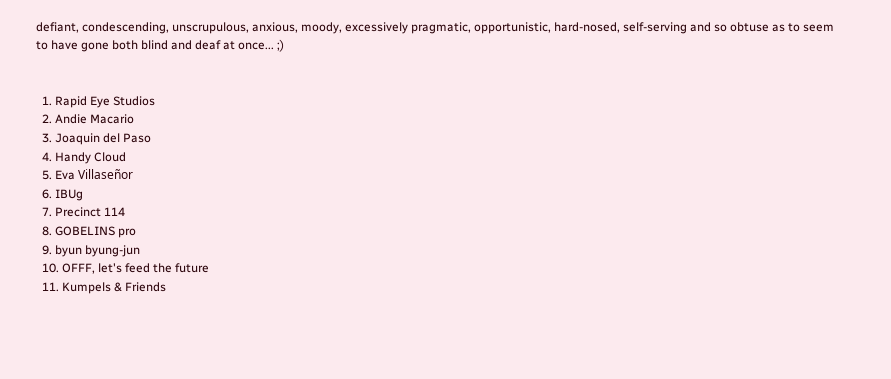defiant, condescending, unscrupulous, anxious, moody, excessively pragmatic, opportunistic, hard-nosed, self-serving and so obtuse as to seem to have gone both blind and deaf at once... ;)


  1. Rapid Eye Studios
  2. Andie Macario
  3. Joaquin del Paso
  4. Handy Cloud
  5. Eva Villaseñor
  6. IBUg
  7. Precinct 114
  8. GOBELINS pro
  9. byun byung-jun
  10. OFFF, let's feed the future
  11. Kumpels & Friends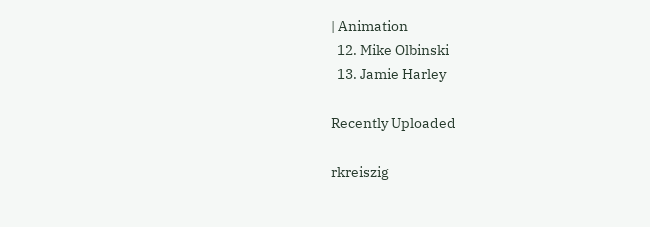| Animation
  12. Mike Olbinski
  13. Jamie Harley

Recently Uploaded

rkreiszig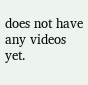does not have any videos yet.